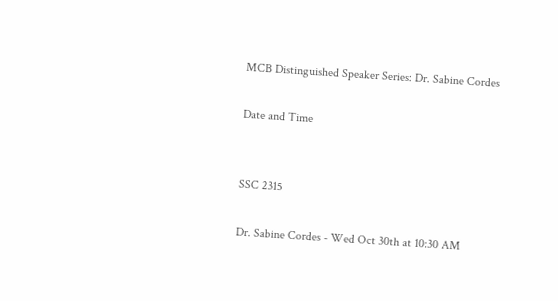MCB Distinguished Speaker Series: Dr. Sabine Cordes

Date and Time


SSC 2315

Dr. Sabine Cordes - Wed Oct 30th at 10:30 AM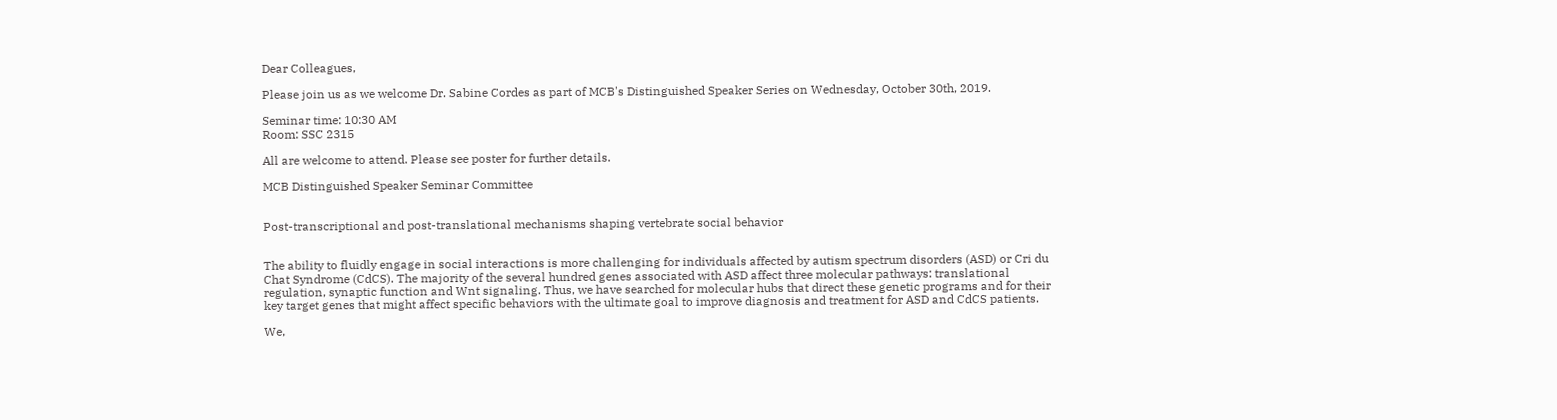Dear Colleagues,

Please join us as we welcome Dr. Sabine Cordes as part of MCB's Distinguished Speaker Series on Wednesday, October 30th, 2019.

Seminar time: 10:30 AM
Room: SSC 2315

All are welcome to attend. Please see poster for further details.

MCB Distinguished Speaker Seminar Committee


Post-transcriptional and post-translational mechanisms shaping vertebrate social behavior


The ability to fluidly engage in social interactions is more challenging for individuals affected by autism spectrum disorders (ASD) or Cri du Chat Syndrome (CdCS). The majority of the several hundred genes associated with ASD affect three molecular pathways: translational regulation, synaptic function and Wnt signaling. Thus, we have searched for molecular hubs that direct these genetic programs and for their key target genes that might affect specific behaviors with the ultimate goal to improve diagnosis and treatment for ASD and CdCS patients.

We,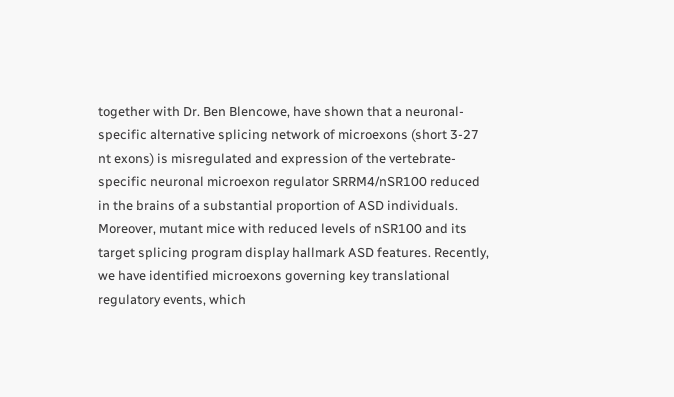together with Dr. Ben Blencowe, have shown that a neuronal-specific alternative splicing network of microexons (short 3-27 nt exons) is misregulated and expression of the vertebrate-specific neuronal microexon regulator SRRM4/nSR100 reduced in the brains of a substantial proportion of ASD individuals. Moreover, mutant mice with reduced levels of nSR100 and its target splicing program display hallmark ASD features. Recently, we have identified microexons governing key translational regulatory events, which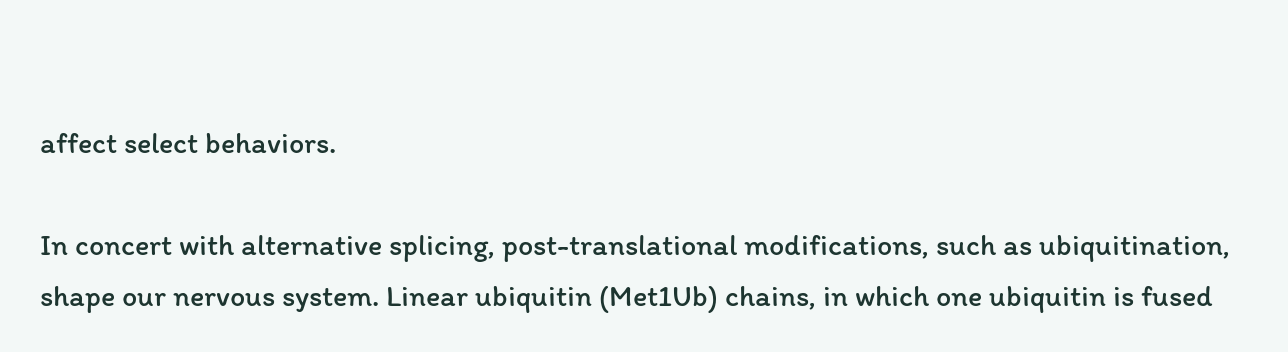affect select behaviors.

In concert with alternative splicing, post-translational modifications, such as ubiquitination, shape our nervous system. Linear ubiquitin (Met1Ub) chains, in which one ubiquitin is fused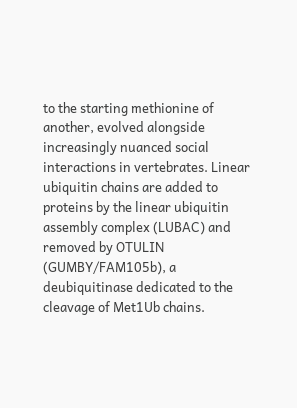to the starting methionine of another, evolved alongside increasingly nuanced social interactions in vertebrates. Linear ubiquitin chains are added to proteins by the linear ubiquitin assembly complex (LUBAC) and removed by OTULIN (GUMBY/FAM105b), a deubiquitinase dedicated to the cleavage of Met1Ub chains.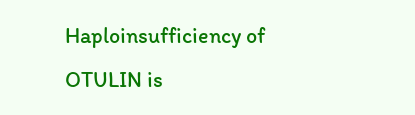Haploinsufficiency of OTULIN is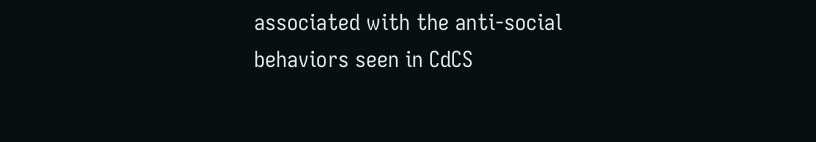associated with the anti-social behaviors seen in CdCS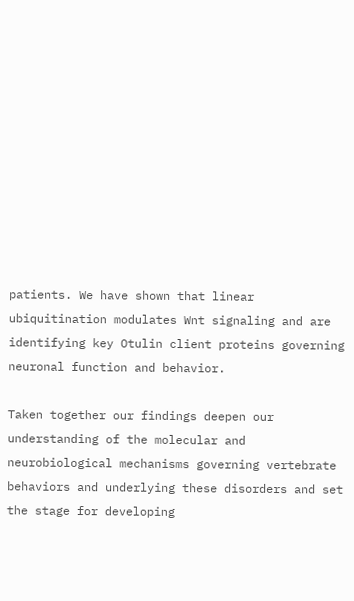patients. We have shown that linear ubiquitination modulates Wnt signaling and are identifying key Otulin client proteins governing neuronal function and behavior.

Taken together our findings deepen our understanding of the molecular and neurobiological mechanisms governing vertebrate behaviors and underlying these disorders and set the stage for developing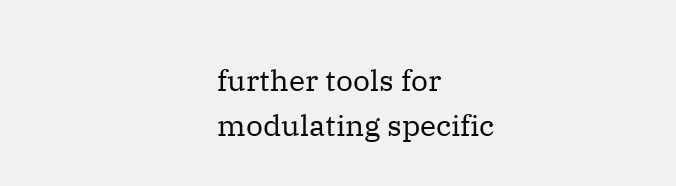further tools for modulating specific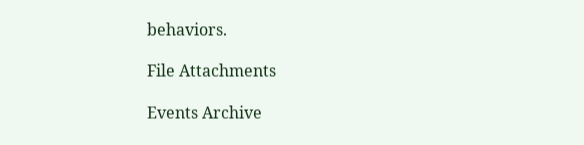behaviors.

File Attachments

Events Archive